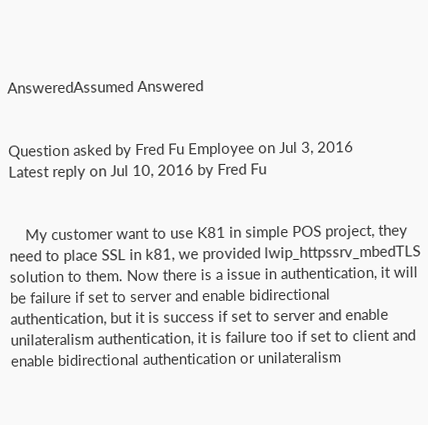AnsweredAssumed Answered


Question asked by Fred Fu Employee on Jul 3, 2016
Latest reply on Jul 10, 2016 by Fred Fu


    My customer want to use K81 in simple POS project, they need to place SSL in k81, we provided lwip_httpssrv_mbedTLS solution to them. Now there is a issue in authentication, it will be failure if set to server and enable bidirectional authentication, but it is success if set to server and enable unilateralism authentication, it is failure too if set to client and enable bidirectional authentication or unilateralism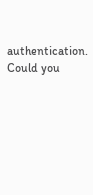authentication. Could you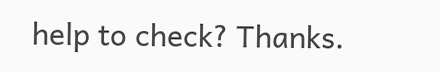help to check? Thanks.